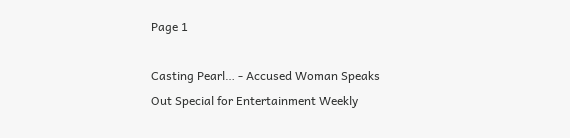Page 1

Casting Pearl… - Accused Woman Speaks Out Special for Entertainment Weekly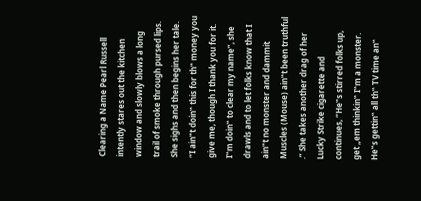Clearing a Name Pearl Russell intently stares out the kitchen window and slowly blows a long trail of smoke through pursed lips. She sighs and then begins her tale. “I ain‟t doin‟ this for th‟ money you give me, though I thank you for it. I‟m doin‟ to clear my name”, she drawls and to let folks know that I ain‟t no monster and dammit Muscles (Mouse) ain‟t been truthful .” She takes another drag of her Lucky Strike cigarette and continues, “He‟s stirred folks up, get „em thinkin‟ I‟m a monster. He‟s gettin‟ all th‟ TV time an‟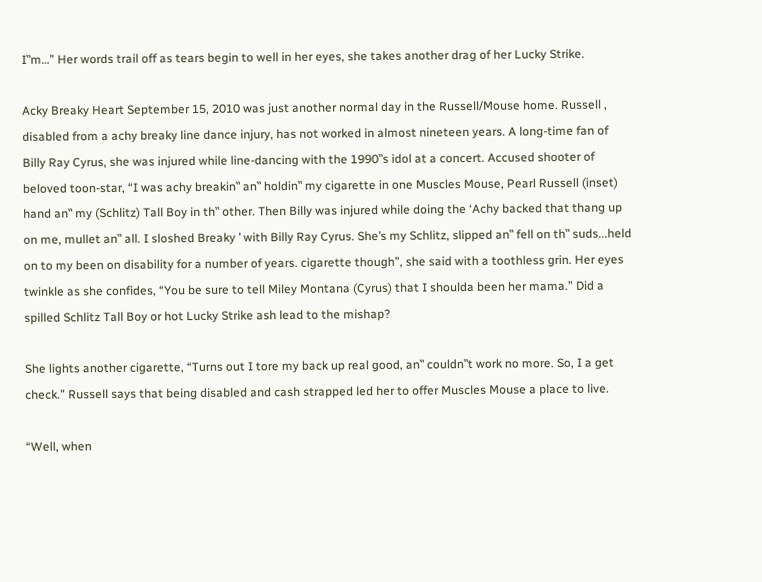I‟m…” Her words trail off as tears begin to well in her eyes, she takes another drag of her Lucky Strike.

Acky Breaky Heart September 15, 2010 was just another normal day in the Russell/Mouse home. Russell , disabled from a achy breaky line dance injury, has not worked in almost nineteen years. A long-time fan of Billy Ray Cyrus, she was injured while line-dancing with the 1990‟s idol at a concert. Accused shooter of beloved toon-star, “I was achy breakin‟ an‟ holdin‟ my cigarette in one Muscles Mouse, Pearl Russell (inset) hand an‟ my (Schlitz) Tall Boy in th‟ other. Then Billy was injured while doing the ‘Achy backed that thang up on me, mullet an‟ all. I sloshed Breaky ’ with Billy Ray Cyrus. She’s my Schlitz, slipped an‟ fell on th‟ suds...held on to my been on disability for a number of years. cigarette though”, she said with a toothless grin. Her eyes twinkle as she confides, “You be sure to tell Miley Montana (Cyrus) that I shoulda been her mama.” Did a spilled Schlitz Tall Boy or hot Lucky Strike ash lead to the mishap?

She lights another cigarette, “Turns out I tore my back up real good, an‟ couldn‟t work no more. So, I a get check.” Russell says that being disabled and cash strapped led her to offer Muscles Mouse a place to live.

“Well, when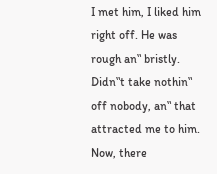I met him, I liked him right off. He was rough an‟ bristly. Didn‟t take nothin‟ off nobody, an‟ that attracted me to him. Now, there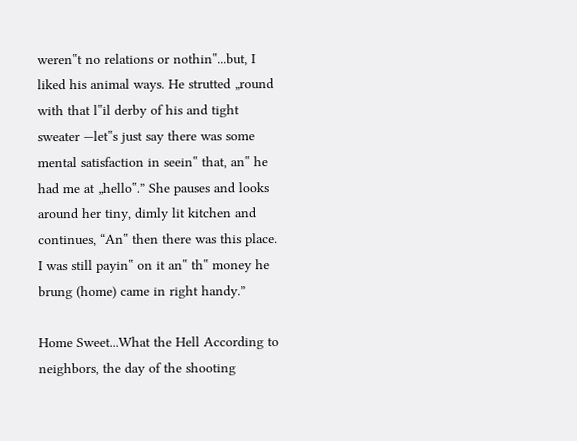weren‟t no relations or nothin‟...but, I liked his animal ways. He strutted „round with that l‟il derby of his and tight sweater —let‟s just say there was some mental satisfaction in seein‟ that, an‟ he had me at „hello‟.” She pauses and looks around her tiny, dimly lit kitchen and continues, “An‟ then there was this place. I was still payin‟ on it an‟ th‟ money he brung (home) came in right handy.”

Home Sweet...What the Hell According to neighbors, the day of the shooting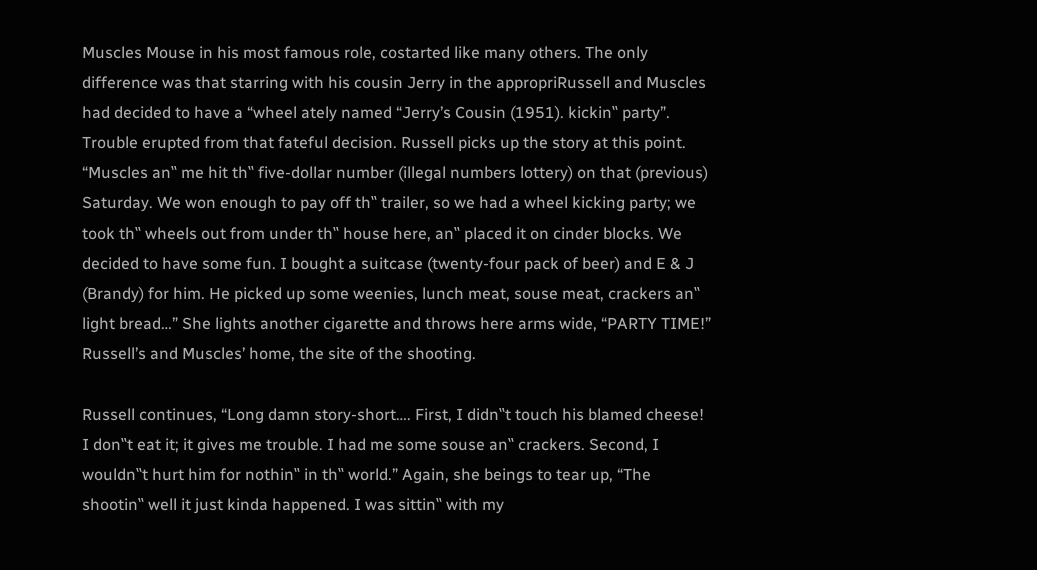Muscles Mouse in his most famous role, costarted like many others. The only difference was that starring with his cousin Jerry in the appropriRussell and Muscles had decided to have a “wheel ately named “Jerry’s Cousin (1951). kickin‟ party”. Trouble erupted from that fateful decision. Russell picks up the story at this point. “Muscles an‟ me hit th‟ five-dollar number (illegal numbers lottery) on that (previous) Saturday. We won enough to pay off th‟ trailer, so we had a wheel kicking party; we took th‟ wheels out from under th‟ house here, an‟ placed it on cinder blocks. We decided to have some fun. I bought a suitcase (twenty-four pack of beer) and E & J (Brandy) for him. He picked up some weenies, lunch meat, souse meat, crackers an‟ light bread…” She lights another cigarette and throws here arms wide, “PARTY TIME!” Russell’s and Muscles’ home, the site of the shooting.

Russell continues, “Long damn story-short…. First, I didn‟t touch his blamed cheese! I don‟t eat it; it gives me trouble. I had me some souse an‟ crackers. Second, I wouldn‟t hurt him for nothin‟ in th‟ world.” Again, she beings to tear up, “The shootin‟ well it just kinda happened. I was sittin‟ with my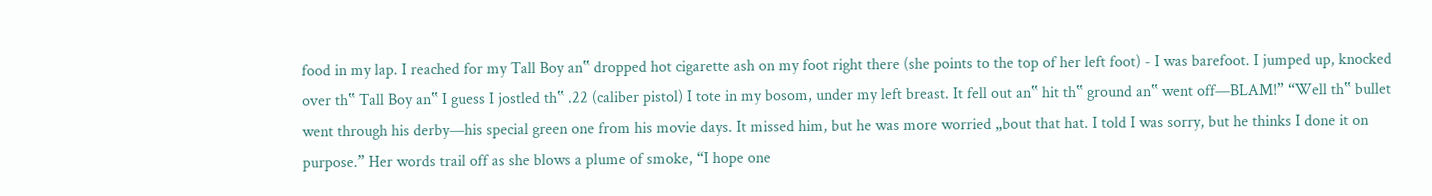food in my lap. I reached for my Tall Boy an‟ dropped hot cigarette ash on my foot right there (she points to the top of her left foot) - I was barefoot. I jumped up, knocked over th‟ Tall Boy an‟ I guess I jostled th‟ .22 (caliber pistol) I tote in my bosom, under my left breast. It fell out an‟ hit th‟ ground an‟ went off—BLAM!” “Well th‟ bullet went through his derby—his special green one from his movie days. It missed him, but he was more worried „bout that hat. I told I was sorry, but he thinks I done it on purpose.” Her words trail off as she blows a plume of smoke, “I hope one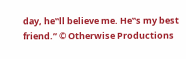day, he‟ll believe me. He‟s my best friend.” © Otherwise Productions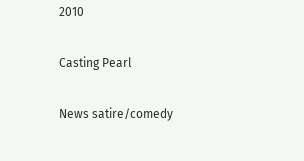2010

Casting Pearl

News satire/comedy